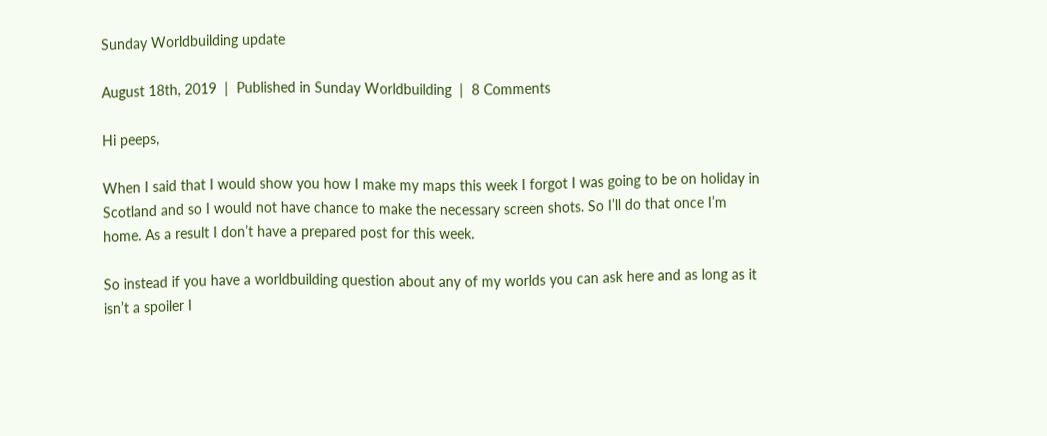Sunday Worldbuilding update

August 18th, 2019  |  Published in Sunday Worldbuilding  |  8 Comments

Hi peeps,

When I said that I would show you how I make my maps this week I forgot I was going to be on holiday in Scotland and so I would not have chance to make the necessary screen shots. So I’ll do that once I’m home. As a result I don’t have a prepared post for this week.

So instead if you have a worldbuilding question about any of my worlds you can ask here and as long as it isn’t a spoiler I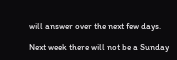will answer over the next few days.

Next week there will not be a Sunday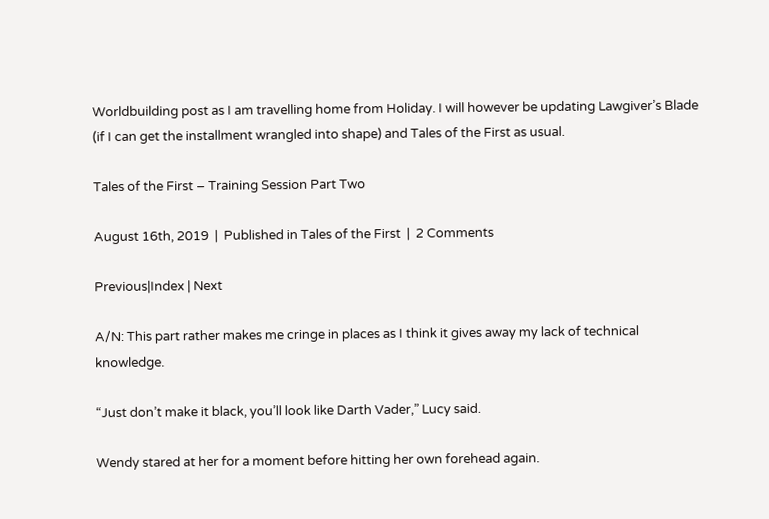Worldbuilding post as I am travelling home from Holiday. I will however be updating Lawgiver’s Blade (if I can get the installment wrangled into shape) and Tales of the First as usual.

Tales of the First – Training Session Part Two

August 16th, 2019  |  Published in Tales of the First  |  2 Comments

Previous|Index | Next

A/N: This part rather makes me cringe in places as I think it gives away my lack of technical knowledge.

“Just don’t make it black, you’ll look like Darth Vader,” Lucy said.

Wendy stared at her for a moment before hitting her own forehead again.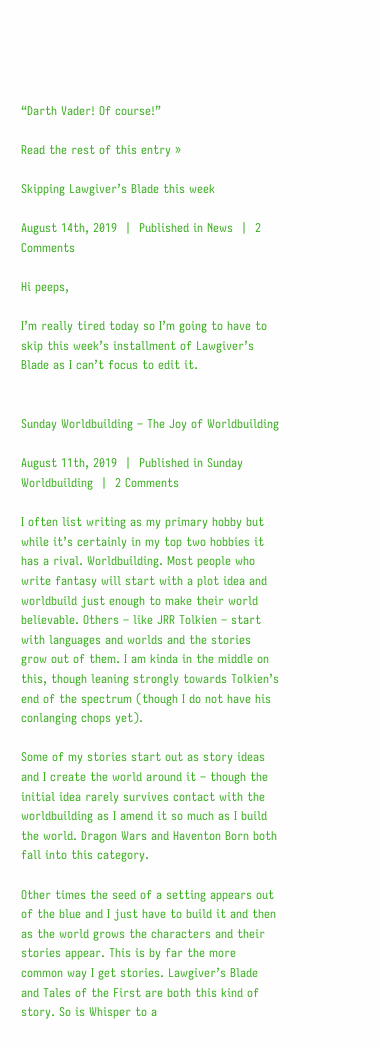“Darth Vader! Of course!”

Read the rest of this entry »

Skipping Lawgiver’s Blade this week

August 14th, 2019  |  Published in News  |  2 Comments

Hi peeps,

I’m really tired today so I’m going to have to skip this week’s installment of Lawgiver’s Blade as I can’t focus to edit it.


Sunday Worldbuilding – The Joy of Worldbuilding

August 11th, 2019  |  Published in Sunday Worldbuilding  |  2 Comments

I often list writing as my primary hobby but while it’s certainly in my top two hobbies it has a rival. Worldbuilding. Most people who write fantasy will start with a plot idea and worldbuild just enough to make their world believable. Others – like JRR Tolkien – start with languages and worlds and the stories grow out of them. I am kinda in the middle on this, though leaning strongly towards Tolkien’s end of the spectrum (though I do not have his conlanging chops yet).

Some of my stories start out as story ideas and I create the world around it – though the initial idea rarely survives contact with the worldbuilding as I amend it so much as I build the world. Dragon Wars and Haventon Born both fall into this category.

Other times the seed of a setting appears out of the blue and I just have to build it and then as the world grows the characters and their stories appear. This is by far the more common way I get stories. Lawgiver’s Blade and Tales of the First are both this kind of story. So is Whisper to a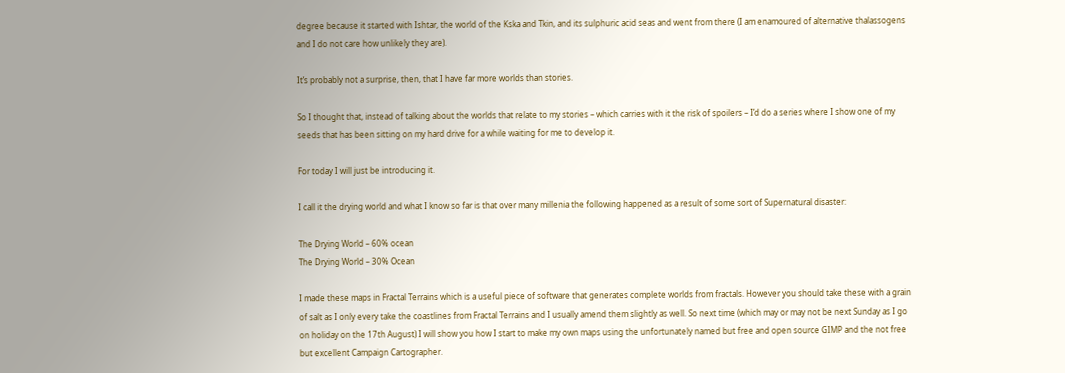degree because it started with Ishtar, the world of the Kska and Tkin, and its sulphuric acid seas and went from there (I am enamoured of alternative thalassogens and I do not care how unlikely they are).

It’s probably not a surprise, then, that I have far more worlds than stories.

So I thought that, instead of talking about the worlds that relate to my stories – which carries with it the risk of spoilers – I’d do a series where I show one of my seeds that has been sitting on my hard drive for a while waiting for me to develop it.

For today I will just be introducing it.

I call it the drying world and what I know so far is that over many millenia the following happened as a result of some sort of Supernatural disaster:

The Drying World – 60% ocean
The Drying World – 30% Ocean

I made these maps in Fractal Terrains which is a useful piece of software that generates complete worlds from fractals. However you should take these with a grain of salt as I only every take the coastlines from Fractal Terrains and I usually amend them slightly as well. So next time (which may or may not be next Sunday as I go on holiday on the 17th August) I will show you how I start to make my own maps using the unfortunately named but free and open source GIMP and the not free but excellent Campaign Cartographer.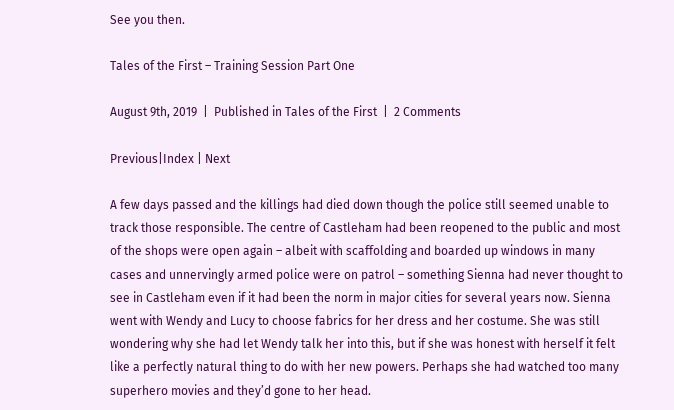See you then.

Tales of the First – Training Session Part One

August 9th, 2019  |  Published in Tales of the First  |  2 Comments

Previous|Index | Next

A few days passed and the killings had died down though the police still seemed unable to track those responsible. The centre of Castleham had been reopened to the public and most of the shops were open again – albeit with scaffolding and boarded up windows in many cases and unnervingly armed police were on patrol – something Sienna had never thought to see in Castleham even if it had been the norm in major cities for several years now. Sienna went with Wendy and Lucy to choose fabrics for her dress and her costume. She was still wondering why she had let Wendy talk her into this, but if she was honest with herself it felt like a perfectly natural thing to do with her new powers. Perhaps she had watched too many superhero movies and they’d gone to her head.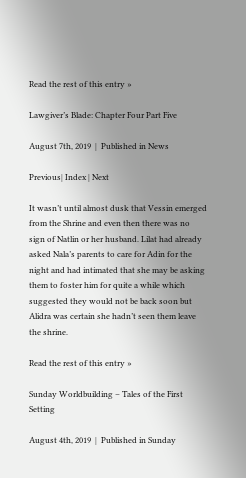Read the rest of this entry »

Lawgiver’s Blade: Chapter Four Part Five

August 7th, 2019  |  Published in News

Previous| Index | Next

It wasn’t until almost dusk that Vessin emerged from the Shrine and even then there was no sign of Natlin or her husband. Lilat had already asked Nala’s parents to care for Adin for the night and had intimated that she may be asking them to foster him for quite a while which suggested they would not be back soon but Alidra was certain she hadn’t seen them leave the shrine.

Read the rest of this entry »

Sunday Worldbuilding – Tales of the First Setting

August 4th, 2019  |  Published in Sunday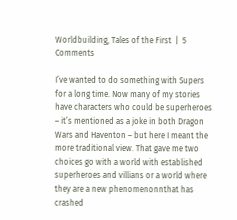Worldbuilding, Tales of the First  |  5 Comments

I’ve wanted to do something with Supers for a long time. Now many of my stories have characters who could be superheroes – it’s mentioned as a joke in both Dragon Wars and Haventon – but here I meant the more traditional view. That gave me two choices go with a world with established superheroes and villians or a world where they are a new phenomenonnthat has crashed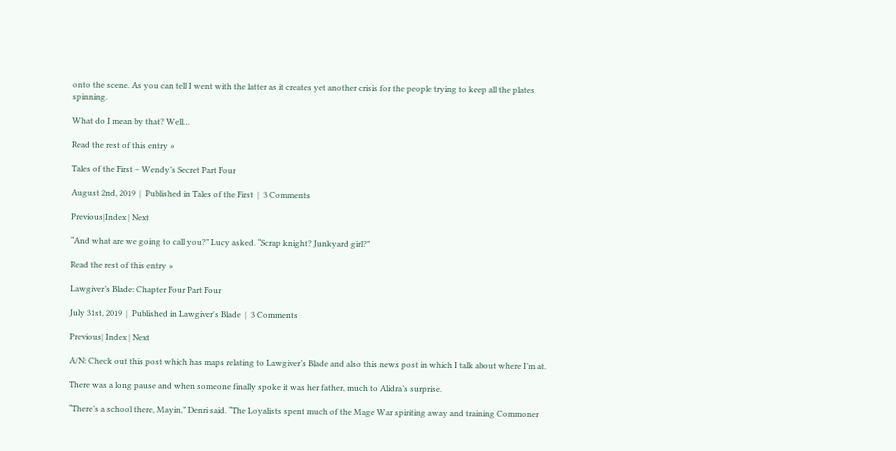onto the scene. As you can tell I went with the latter as it creates yet another crisis for the people trying to keep all the plates spinning.

What do I mean by that? Well…

Read the rest of this entry »

Tales of the First – Wendy’s Secret Part Four

August 2nd, 2019  |  Published in Tales of the First  |  3 Comments

Previous|Index | Next

“And what are we going to call you?” Lucy asked. “Scrap knight? Junkyard girl?”

Read the rest of this entry »

Lawgiver’s Blade: Chapter Four Part Four

July 31st, 2019  |  Published in Lawgiver's Blade  |  3 Comments

Previous| Index | Next

A/N: Check out this post which has maps relating to Lawgiver’s Blade and also this news post in which I talk about where I’m at.

There was a long pause and when someone finally spoke it was her father, much to Alidra’s surprise.

“There’s a school there, Mayin,” Denri said. “The Loyalists spent much of the Mage War spiriting away and training Commoner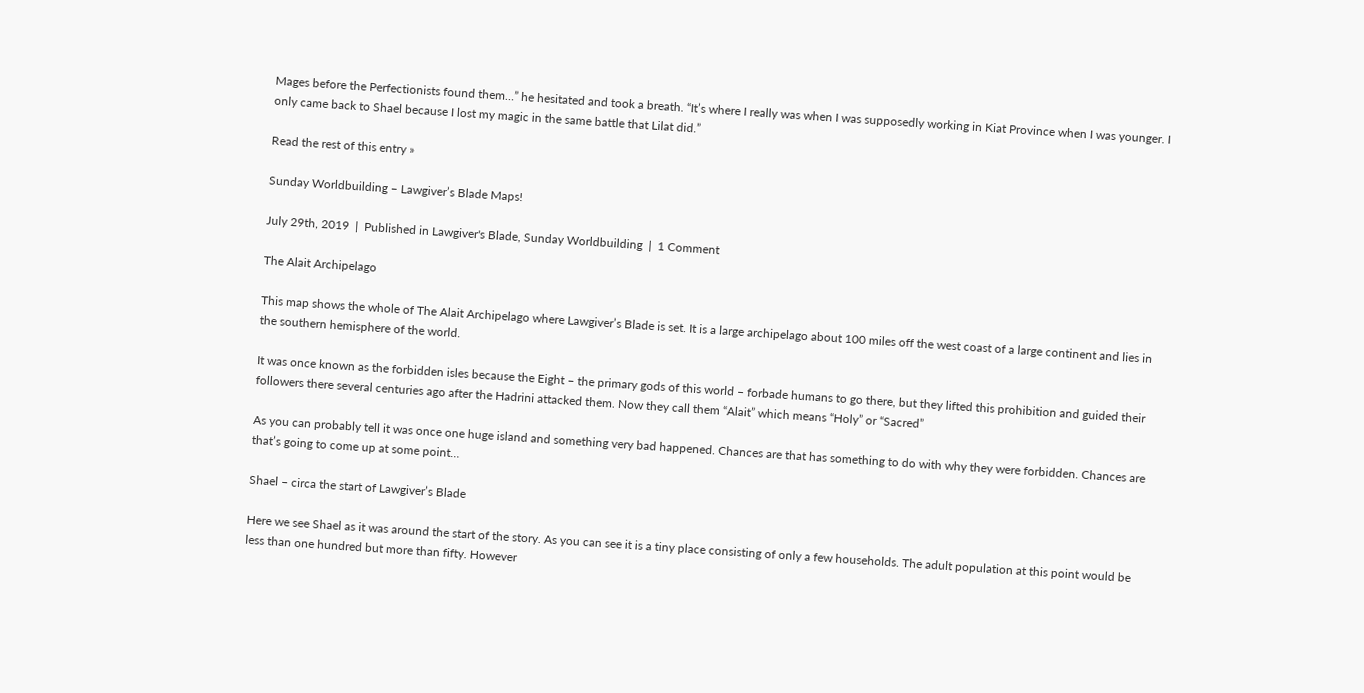Mages before the Perfectionists found them…” he hesitated and took a breath. “It’s where I really was when I was supposedly working in Kiat Province when I was younger. I only came back to Shael because I lost my magic in the same battle that Lilat did.”

Read the rest of this entry »

Sunday Worldbuilding – Lawgiver’s Blade Maps!

July 29th, 2019  |  Published in Lawgiver's Blade, Sunday Worldbuilding  |  1 Comment

The Alait Archipelago

This map shows the whole of The Alait Archipelago where Lawgiver’s Blade is set. It is a large archipelago about 100 miles off the west coast of a large continent and lies in the southern hemisphere of the world.

It was once known as the forbidden isles because the Eight – the primary gods of this world – forbade humans to go there, but they lifted this prohibition and guided their followers there several centuries ago after the Hadrini attacked them. Now they call them “Alait” which means “Holy” or “Sacred”

As you can probably tell it was once one huge island and something very bad happened. Chances are that has something to do with why they were forbidden. Chances are that’s going to come up at some point…

Shael – circa the start of Lawgiver’s Blade

Here we see Shael as it was around the start of the story. As you can see it is a tiny place consisting of only a few households. The adult population at this point would be less than one hundred but more than fifty. However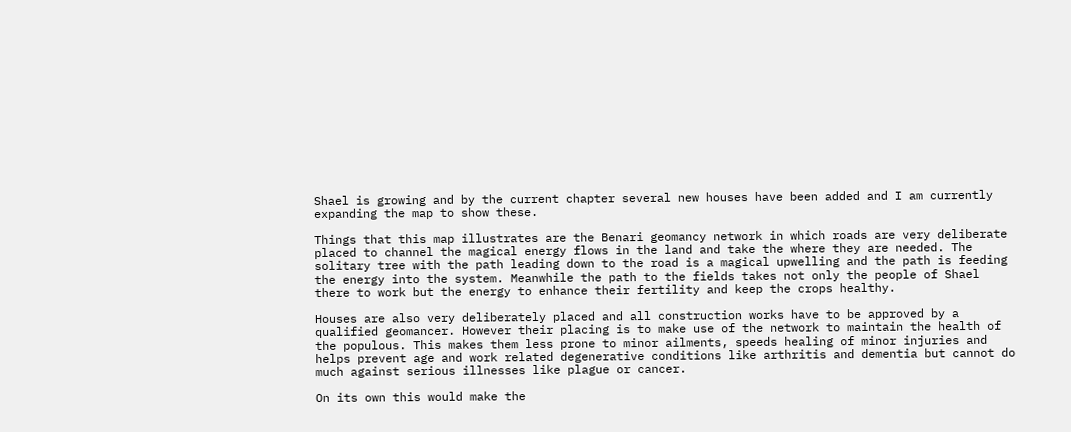Shael is growing and by the current chapter several new houses have been added and I am currently expanding the map to show these.

Things that this map illustrates are the Benari geomancy network in which roads are very deliberate placed to channel the magical energy flows in the land and take the where they are needed. The solitary tree with the path leading down to the road is a magical upwelling and the path is feeding the energy into the system. Meanwhile the path to the fields takes not only the people of Shael there to work but the energy to enhance their fertility and keep the crops healthy.

Houses are also very deliberately placed and all construction works have to be approved by a qualified geomancer. However their placing is to make use of the network to maintain the health of the populous. This makes them less prone to minor ailments, speeds healing of minor injuries and helps prevent age and work related degenerative conditions like arthritis and dementia but cannot do much against serious illnesses like plague or cancer.

On its own this would make the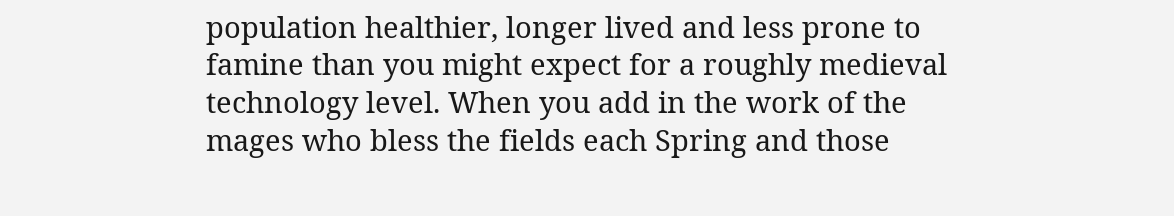population healthier, longer lived and less prone to famine than you might expect for a roughly medieval technology level. When you add in the work of the mages who bless the fields each Spring and those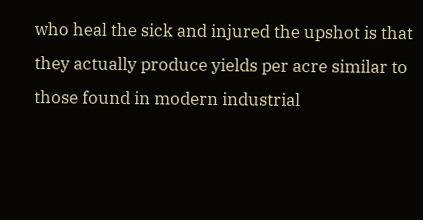who heal the sick and injured the upshot is that they actually produce yields per acre similar to those found in modern industrial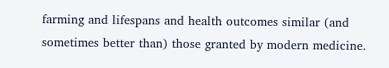farming and lifespans and health outcomes similar (and sometimes better than) those granted by modern medicine.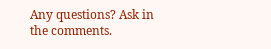Any questions? Ask in the comments.